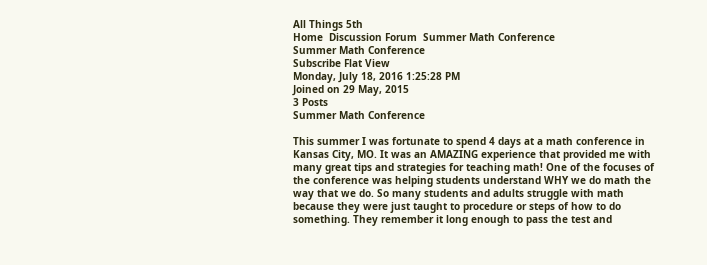All Things 5th
Home  Discussion Forum  Summer Math Conference
Summer Math Conference
Subscribe Flat View
Monday, July 18, 2016 1:25:28 PM
Joined on 29 May, 2015
3 Posts
Summer Math Conference

This summer I was fortunate to spend 4 days at a math conference in Kansas City, MO. It was an AMAZING experience that provided me with many great tips and strategies for teaching math! One of the focuses of the conference was helping students understand WHY we do math the way that we do. So many students and adults struggle with math because they were just taught to procedure or steps of how to do something. They remember it long enough to pass the test and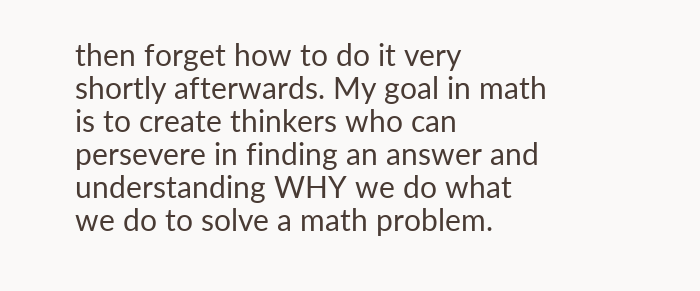then forget how to do it very shortly afterwards. My goal in math is to create thinkers who can persevere in finding an answer and understanding WHY we do what we do to solve a math problem.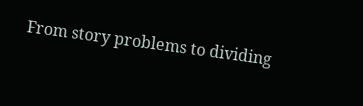From story problems to dividing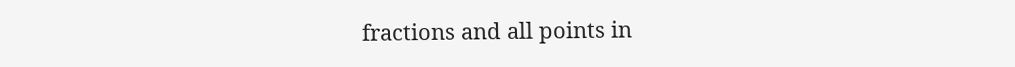fractions and all points in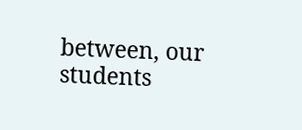between, our students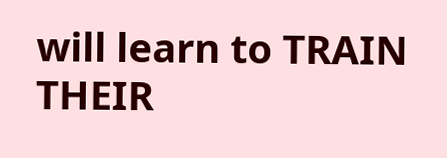will learn to TRAIN THEIR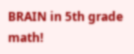BRAIN in 5th grade math!